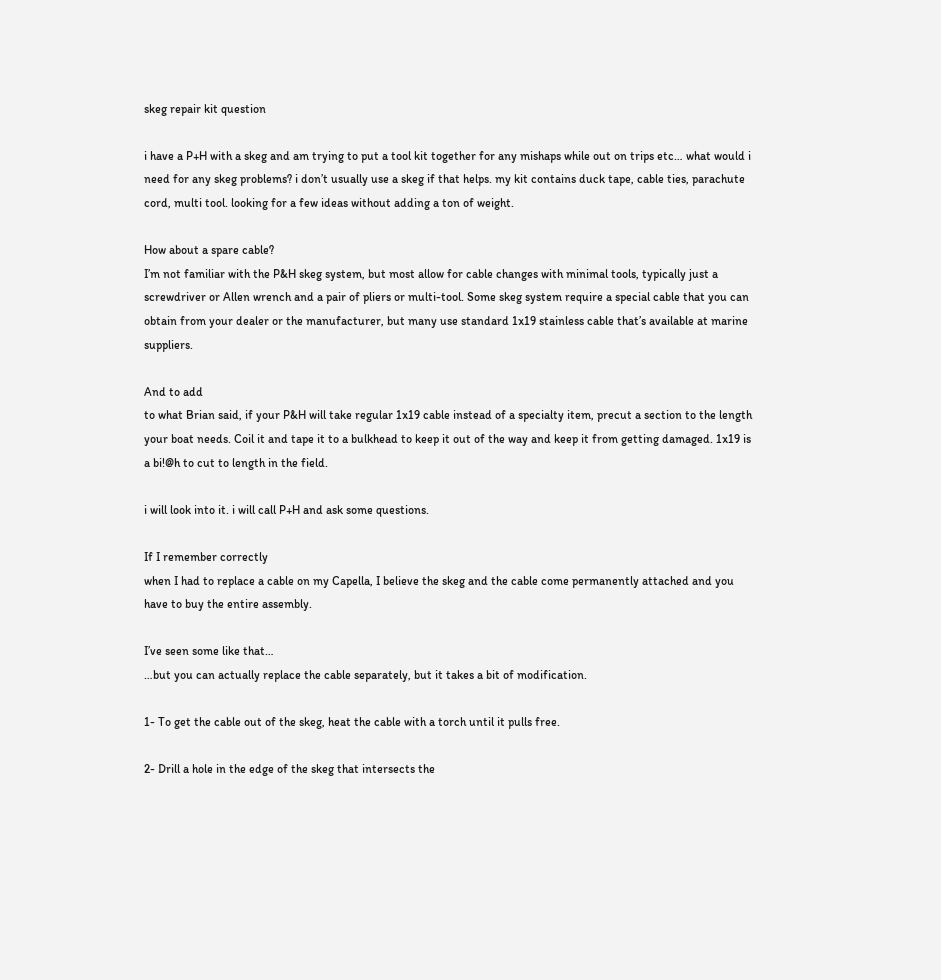skeg repair kit question

i have a P+H with a skeg and am trying to put a tool kit together for any mishaps while out on trips etc… what would i need for any skeg problems? i don’t usually use a skeg if that helps. my kit contains duck tape, cable ties, parachute cord, multi tool. looking for a few ideas without adding a ton of weight.

How about a spare cable?
I’m not familiar with the P&H skeg system, but most allow for cable changes with minimal tools, typically just a screwdriver or Allen wrench and a pair of pliers or multi-tool. Some skeg system require a special cable that you can obtain from your dealer or the manufacturer, but many use standard 1x19 stainless cable that’s available at marine suppliers.

And to add
to what Brian said, if your P&H will take regular 1x19 cable instead of a specialty item, precut a section to the length your boat needs. Coil it and tape it to a bulkhead to keep it out of the way and keep it from getting damaged. 1x19 is a bi!@h to cut to length in the field.

i will look into it. i will call P+H and ask some questions.

If I remember correctly
when I had to replace a cable on my Capella, I believe the skeg and the cable come permanently attached and you have to buy the entire assembly.

I’ve seen some like that…
…but you can actually replace the cable separately, but it takes a bit of modification.

1- To get the cable out of the skeg, heat the cable with a torch until it pulls free.

2- Drill a hole in the edge of the skeg that intersects the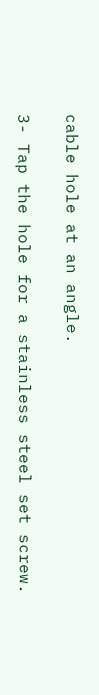cable hole at an angle.

3- Tap the hole for a stainless steel set screw.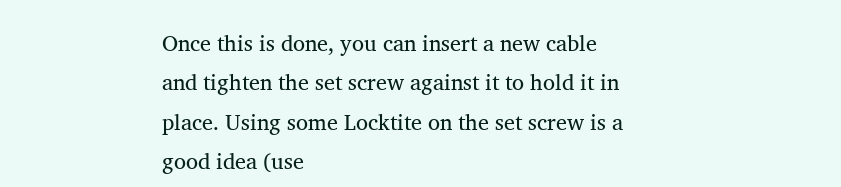Once this is done, you can insert a new cable and tighten the set screw against it to hold it in place. Using some Locktite on the set screw is a good idea (use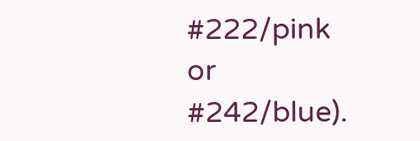#222/pink or #242/blue).